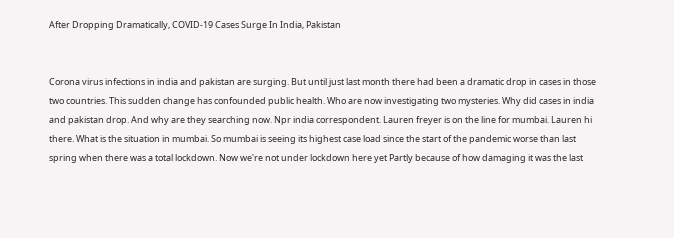After Dropping Dramatically, COVID-19 Cases Surge In India, Pakistan


Corona virus infections in india and pakistan are surging. But until just last month there had been a dramatic drop in cases in those two countries. This sudden change has confounded public health. Who are now investigating two mysteries. Why did cases in india and pakistan drop. And why are they searching now. Npr india correspondent. Lauren freyer is on the line for mumbai. Lauren hi there. What is the situation in mumbai. So mumbai is seeing its highest case load since the start of the pandemic worse than last spring when there was a total lockdown. Now we're not under lockdown here yet Partly because of how damaging it was the last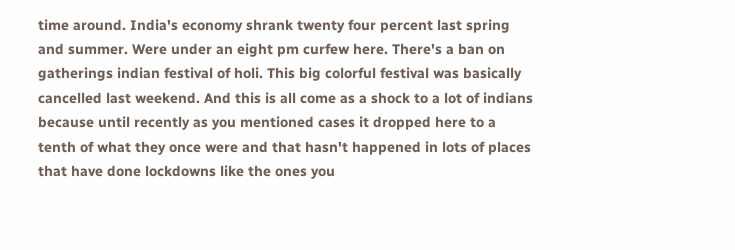time around. India's economy shrank twenty four percent last spring and summer. Were under an eight pm curfew here. There's a ban on gatherings indian festival of holi. This big colorful festival was basically cancelled last weekend. And this is all come as a shock to a lot of indians because until recently as you mentioned cases it dropped here to a tenth of what they once were and that hasn't happened in lots of places that have done lockdowns like the ones you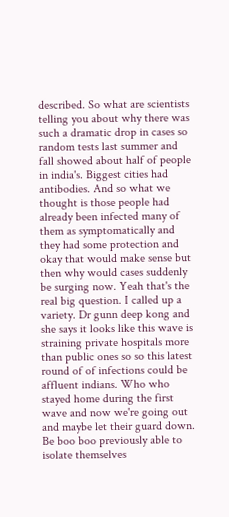described. So what are scientists telling you about why there was such a dramatic drop in cases so random tests last summer and fall showed about half of people in india's. Biggest cities had antibodies. And so what we thought is those people had already been infected many of them as symptomatically and they had some protection and okay that would make sense but then why would cases suddenly be surging now. Yeah that's the real big question. I called up a variety. Dr gunn deep kong and she says it looks like this wave is straining private hospitals more than public ones so so this latest round of of infections could be affluent indians. Who who stayed home during the first wave and now we're going out and maybe let their guard down. Be boo boo previously able to isolate themselves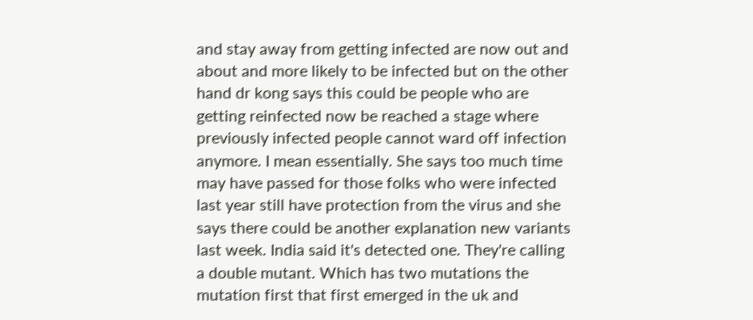and stay away from getting infected are now out and about and more likely to be infected but on the other hand dr kong says this could be people who are getting reinfected now be reached a stage where previously infected people cannot ward off infection anymore. I mean essentially. She says too much time may have passed for those folks who were infected last year still have protection from the virus and she says there could be another explanation new variants last week. India said it's detected one. They're calling a double mutant. Which has two mutations the mutation first that first emerged in the uk and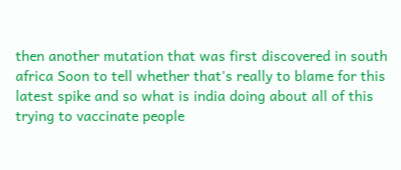then another mutation that was first discovered in south africa Soon to tell whether that's really to blame for this latest spike and so what is india doing about all of this trying to vaccinate people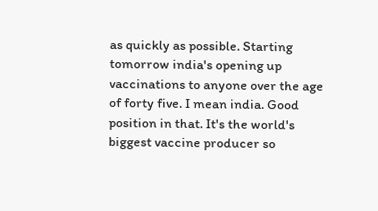as quickly as possible. Starting tomorrow india's opening up vaccinations to anyone over the age of forty five. I mean india. Good position in that. It's the world's biggest vaccine producer so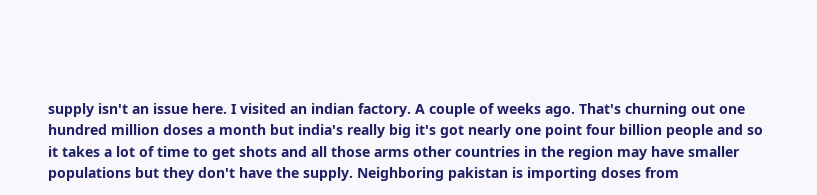supply isn't an issue here. I visited an indian factory. A couple of weeks ago. That's churning out one hundred million doses a month but india's really big it's got nearly one point four billion people and so it takes a lot of time to get shots and all those arms other countries in the region may have smaller populations but they don't have the supply. Neighboring pakistan is importing doses from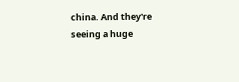china. And they're seeing a huge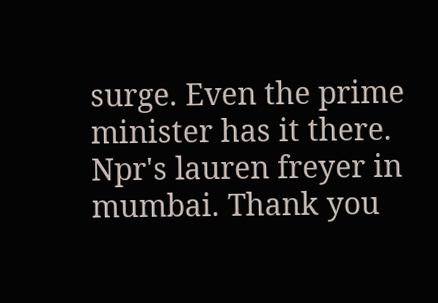surge. Even the prime minister has it there. Npr's lauren freyer in mumbai. Thank you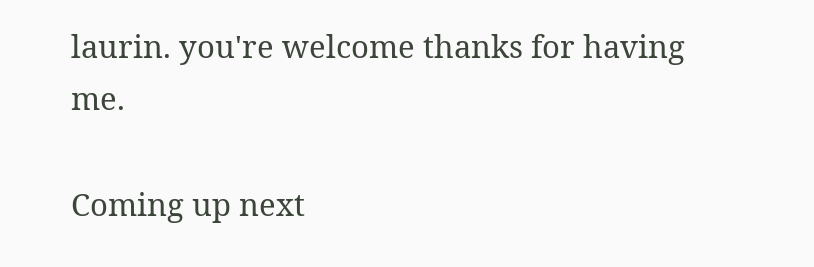laurin. you're welcome thanks for having me.

Coming up next